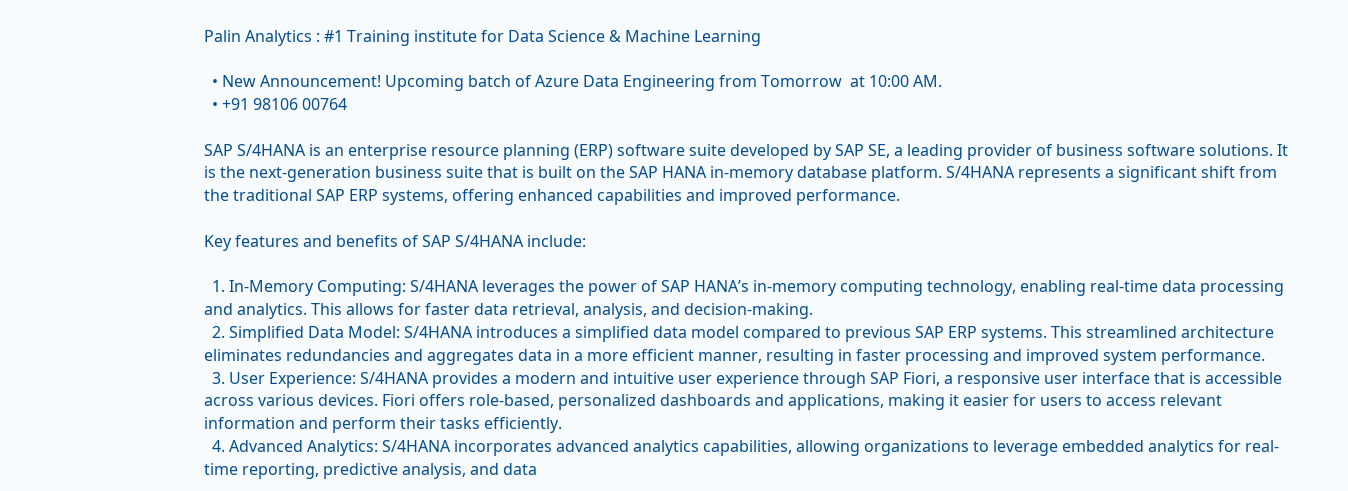Palin Analytics : #1 Training institute for Data Science & Machine Learning

  • New Announcement! Upcoming batch of Azure Data Engineering from Tomorrow  at 10:00 AM.
  • +91 98106 00764

SAP S/4HANA is an enterprise resource planning (ERP) software suite developed by SAP SE, a leading provider of business software solutions. It is the next-generation business suite that is built on the SAP HANA in-memory database platform. S/4HANA represents a significant shift from the traditional SAP ERP systems, offering enhanced capabilities and improved performance.

Key features and benefits of SAP S/4HANA include:

  1. In-Memory Computing: S/4HANA leverages the power of SAP HANA’s in-memory computing technology, enabling real-time data processing and analytics. This allows for faster data retrieval, analysis, and decision-making.
  2. Simplified Data Model: S/4HANA introduces a simplified data model compared to previous SAP ERP systems. This streamlined architecture eliminates redundancies and aggregates data in a more efficient manner, resulting in faster processing and improved system performance.
  3. User Experience: S/4HANA provides a modern and intuitive user experience through SAP Fiori, a responsive user interface that is accessible across various devices. Fiori offers role-based, personalized dashboards and applications, making it easier for users to access relevant information and perform their tasks efficiently.
  4. Advanced Analytics: S/4HANA incorporates advanced analytics capabilities, allowing organizations to leverage embedded analytics for real-time reporting, predictive analysis, and data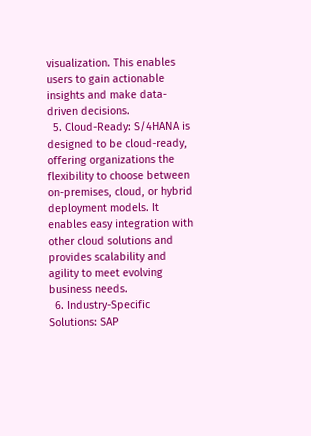visualization. This enables users to gain actionable insights and make data-driven decisions.
  5. Cloud-Ready: S/4HANA is designed to be cloud-ready, offering organizations the flexibility to choose between on-premises, cloud, or hybrid deployment models. It enables easy integration with other cloud solutions and provides scalability and agility to meet evolving business needs.
  6. Industry-Specific Solutions: SAP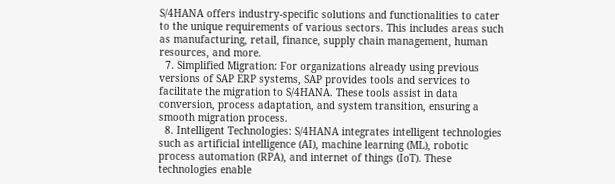S/4HANA offers industry-specific solutions and functionalities to cater to the unique requirements of various sectors. This includes areas such as manufacturing, retail, finance, supply chain management, human resources, and more.
  7. Simplified Migration: For organizations already using previous versions of SAP ERP systems, SAP provides tools and services to facilitate the migration to S/4HANA. These tools assist in data conversion, process adaptation, and system transition, ensuring a smooth migration process.
  8. Intelligent Technologies: S/4HANA integrates intelligent technologies such as artificial intelligence (AI), machine learning (ML), robotic process automation (RPA), and internet of things (IoT). These technologies enable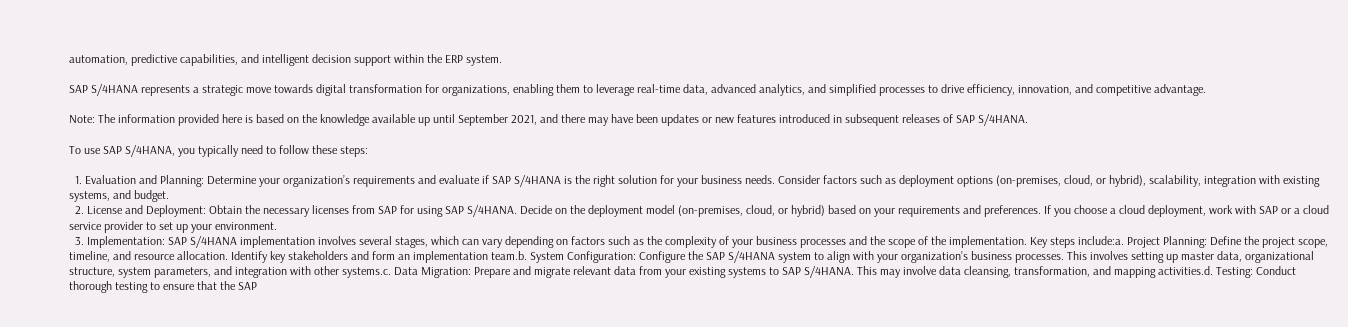automation, predictive capabilities, and intelligent decision support within the ERP system.

SAP S/4HANA represents a strategic move towards digital transformation for organizations, enabling them to leverage real-time data, advanced analytics, and simplified processes to drive efficiency, innovation, and competitive advantage.

Note: The information provided here is based on the knowledge available up until September 2021, and there may have been updates or new features introduced in subsequent releases of SAP S/4HANA.

To use SAP S/4HANA, you typically need to follow these steps:

  1. Evaluation and Planning: Determine your organization’s requirements and evaluate if SAP S/4HANA is the right solution for your business needs. Consider factors such as deployment options (on-premises, cloud, or hybrid), scalability, integration with existing systems, and budget.
  2. License and Deployment: Obtain the necessary licenses from SAP for using SAP S/4HANA. Decide on the deployment model (on-premises, cloud, or hybrid) based on your requirements and preferences. If you choose a cloud deployment, work with SAP or a cloud service provider to set up your environment.
  3. Implementation: SAP S/4HANA implementation involves several stages, which can vary depending on factors such as the complexity of your business processes and the scope of the implementation. Key steps include:a. Project Planning: Define the project scope, timeline, and resource allocation. Identify key stakeholders and form an implementation team.b. System Configuration: Configure the SAP S/4HANA system to align with your organization’s business processes. This involves setting up master data, organizational structure, system parameters, and integration with other systems.c. Data Migration: Prepare and migrate relevant data from your existing systems to SAP S/4HANA. This may involve data cleansing, transformation, and mapping activities.d. Testing: Conduct thorough testing to ensure that the SAP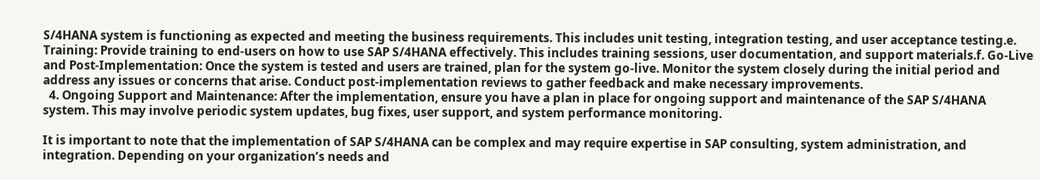S/4HANA system is functioning as expected and meeting the business requirements. This includes unit testing, integration testing, and user acceptance testing.e. Training: Provide training to end-users on how to use SAP S/4HANA effectively. This includes training sessions, user documentation, and support materials.f. Go-Live and Post-Implementation: Once the system is tested and users are trained, plan for the system go-live. Monitor the system closely during the initial period and address any issues or concerns that arise. Conduct post-implementation reviews to gather feedback and make necessary improvements.
  4. Ongoing Support and Maintenance: After the implementation, ensure you have a plan in place for ongoing support and maintenance of the SAP S/4HANA system. This may involve periodic system updates, bug fixes, user support, and system performance monitoring.

It is important to note that the implementation of SAP S/4HANA can be complex and may require expertise in SAP consulting, system administration, and integration. Depending on your organization’s needs and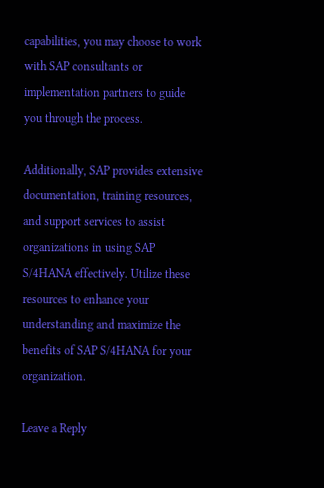capabilities, you may choose to work with SAP consultants or implementation partners to guide you through the process.

Additionally, SAP provides extensive documentation, training resources, and support services to assist organizations in using SAP S/4HANA effectively. Utilize these resources to enhance your understanding and maximize the benefits of SAP S/4HANA for your organization.

Leave a Reply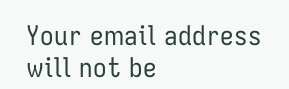Your email address will not be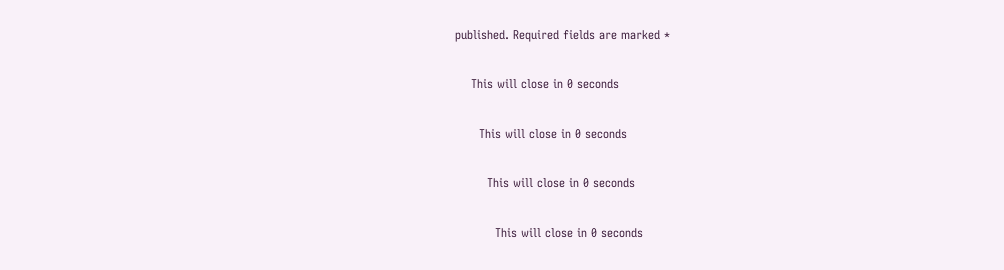published. Required fields are marked *

    This will close in 0 seconds

      This will close in 0 seconds

        This will close in 0 seconds

          This will close in 0 seconds